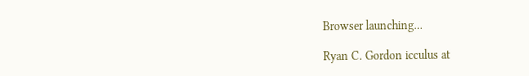Browser launching...

Ryan C. Gordon icculus at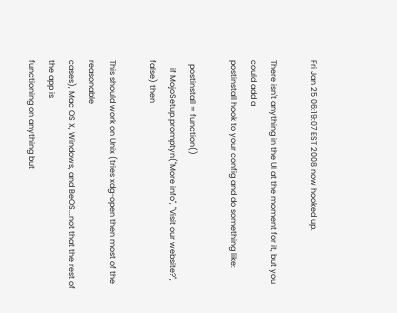Fri Jan 25 06:19:07 EST 2008 now hooked up.

There isn't anything in the UI at the moment for it, but you could add a
postinstall hook to your config and do something like:

  postinstall = function()
    if MojoSetup.promptyn("More info", "Visit our website?", false) then

This should work on Unix (tries xdg-open then most of the reasonable
cases), Mac OS X, Windows, and BeOS...not that the rest of the app is
functioning on anything but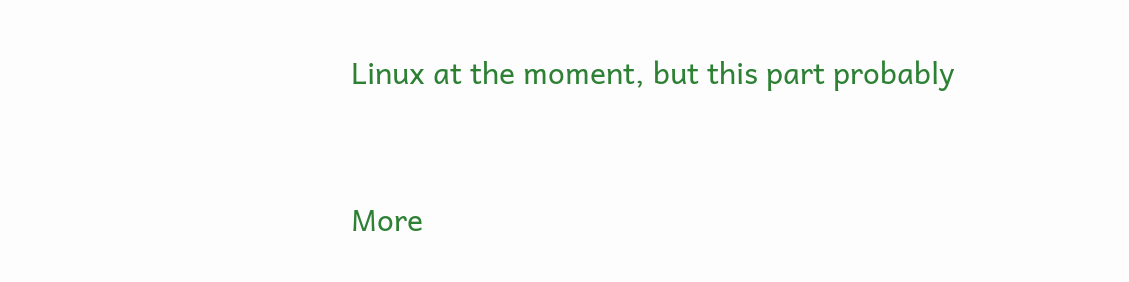Linux at the moment, but this part probably


More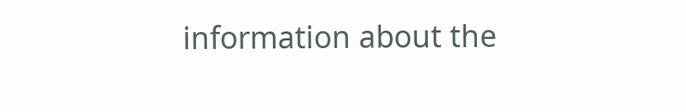information about the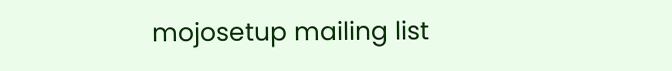mojosetup mailing list